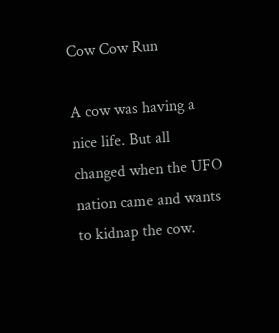Cow Cow Run

A cow was having a nice life. But all changed when the UFO nation came and wants to kidnap the cow.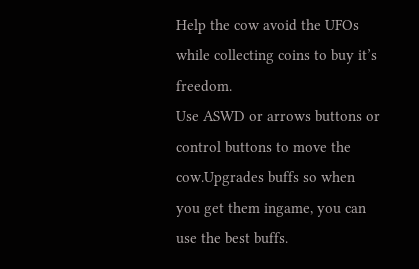Help the cow avoid the UFOs while collecting coins to buy it’s freedom.
Use ASWD or arrows buttons or control buttons to move the cow.Upgrades buffs so when you get them ingame, you can use the best buffs.